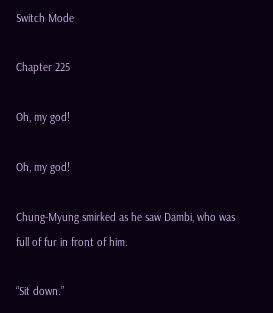Switch Mode

Chapter 225

Oh, my god!

Oh, my god!

Chung-Myung smirked as he saw Dambi, who was full of fur in front of him.

“Sit down.”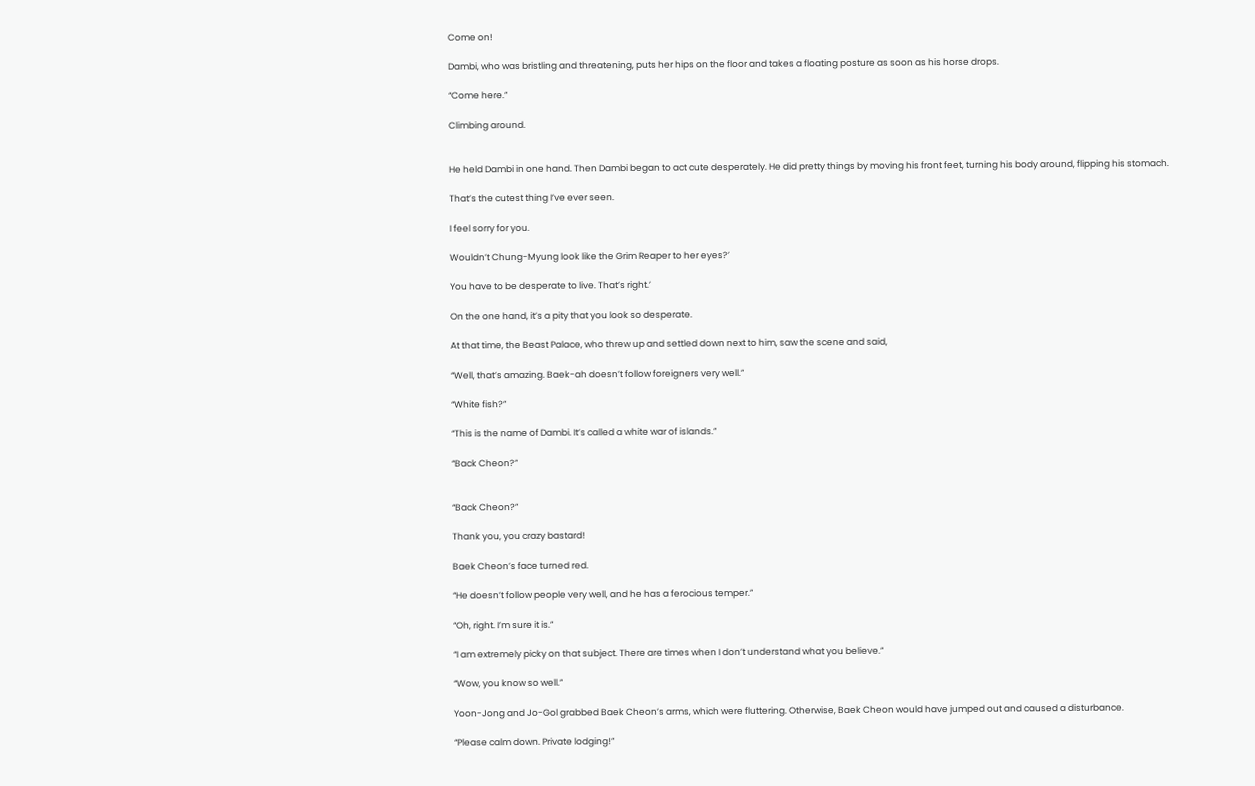Come on!

Dambi, who was bristling and threatening, puts her hips on the floor and takes a floating posture as soon as his horse drops.

“Come here.”

Climbing around.


He held Dambi in one hand. Then Dambi began to act cute desperately. He did pretty things by moving his front feet, turning his body around, flipping his stomach.

That’s the cutest thing I’ve ever seen.

I feel sorry for you.

Wouldn’t Chung-Myung look like the Grim Reaper to her eyes?’

You have to be desperate to live. That’s right.’

On the one hand, it’s a pity that you look so desperate.

At that time, the Beast Palace, who threw up and settled down next to him, saw the scene and said,

“Well, that’s amazing. Baek-ah doesn’t follow foreigners very well.”

“White fish?”

“This is the name of Dambi. It’s called a white war of islands.”

“Back Cheon?”


“Back Cheon?”

Thank you, you crazy bastard!

Baek Cheon’s face turned red.

“He doesn’t follow people very well, and he has a ferocious temper.”

“Oh, right. I’m sure it is.”

“I am extremely picky on that subject. There are times when I don’t understand what you believe.”

“Wow, you know so well.”

Yoon-Jong and Jo-Gol grabbed Baek Cheon’s arms, which were fluttering. Otherwise, Baek Cheon would have jumped out and caused a disturbance.

“Please calm down. Private lodging!”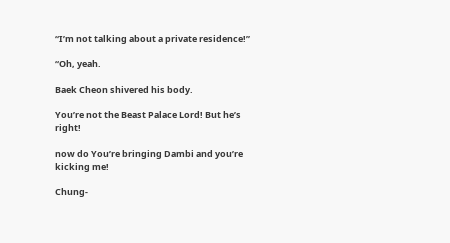“I’m not talking about a private residence!”

“Oh, yeah.

Baek Cheon shivered his body.

You’re not the Beast Palace Lord! But he’s right!

now do You’re bringing Dambi and you’re kicking me!

Chung-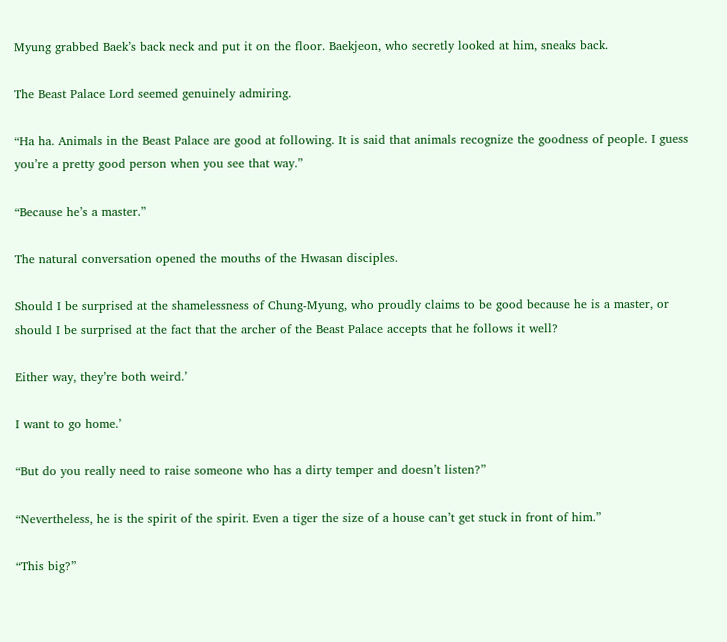Myung grabbed Baek’s back neck and put it on the floor. Baekjeon, who secretly looked at him, sneaks back.

The Beast Palace Lord seemed genuinely admiring.

“Ha ha. Animals in the Beast Palace are good at following. It is said that animals recognize the goodness of people. I guess you’re a pretty good person when you see that way.”

“Because he’s a master.”

The natural conversation opened the mouths of the Hwasan disciples.

Should I be surprised at the shamelessness of Chung-Myung, who proudly claims to be good because he is a master, or should I be surprised at the fact that the archer of the Beast Palace accepts that he follows it well?

Either way, they’re both weird.’

I want to go home.’

“But do you really need to raise someone who has a dirty temper and doesn’t listen?”

“Nevertheless, he is the spirit of the spirit. Even a tiger the size of a house can’t get stuck in front of him.”

“This big?”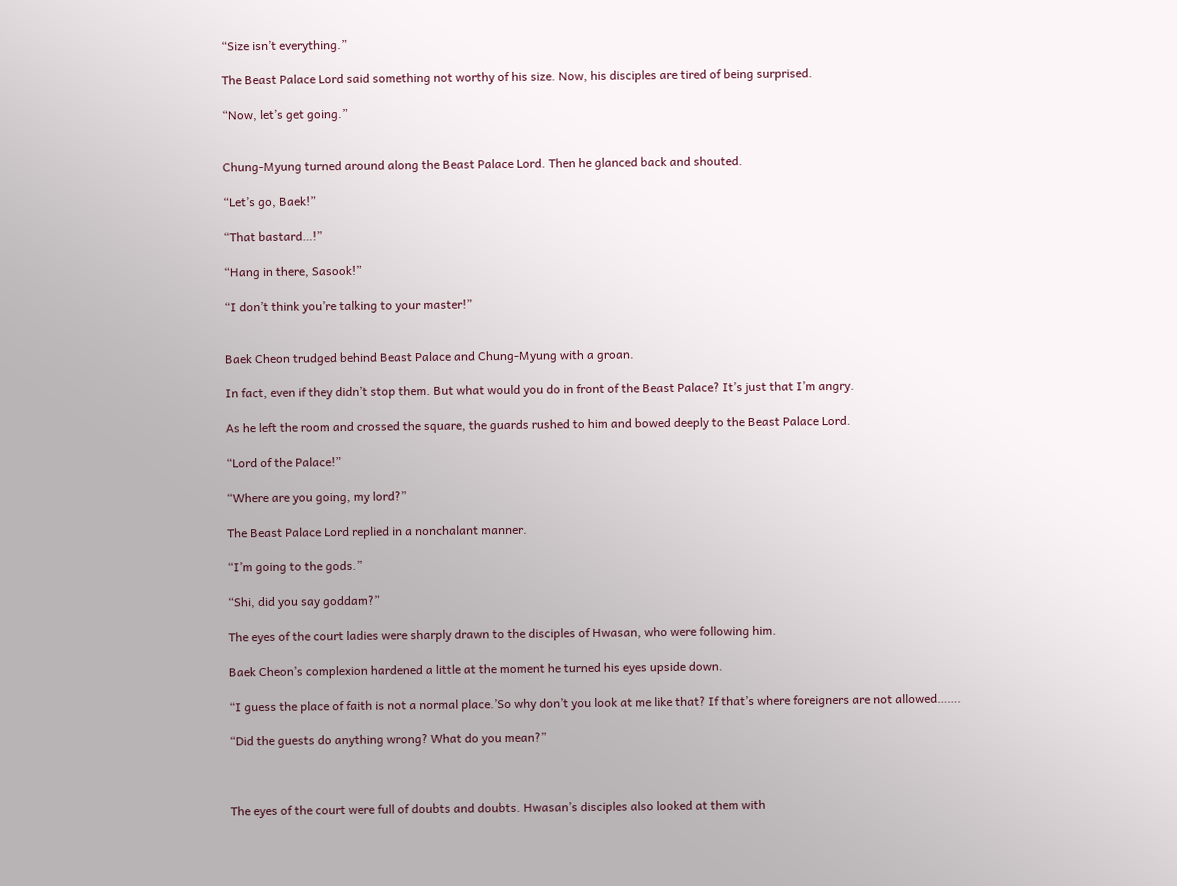“Size isn’t everything.”

The Beast Palace Lord said something not worthy of his size. Now, his disciples are tired of being surprised.

“Now, let’s get going.”


Chung-Myung turned around along the Beast Palace Lord. Then he glanced back and shouted.

“Let’s go, Baek!”

“That bastard…!”

“Hang in there, Sasook!”

“I don’t think you’re talking to your master!”


Baek Cheon trudged behind Beast Palace and Chung-Myung with a groan.

In fact, even if they didn’t stop them. But what would you do in front of the Beast Palace? It’s just that I’m angry.

As he left the room and crossed the square, the guards rushed to him and bowed deeply to the Beast Palace Lord.

“Lord of the Palace!”

“Where are you going, my lord?”

The Beast Palace Lord replied in a nonchalant manner.

“I’m going to the gods.”

“Shi, did you say goddam?”

The eyes of the court ladies were sharply drawn to the disciples of Hwasan, who were following him.

Baek Cheon’s complexion hardened a little at the moment he turned his eyes upside down.

“I guess the place of faith is not a normal place.’So why don’t you look at me like that? If that’s where foreigners are not allowed…….

“Did the guests do anything wrong? What do you mean?”



The eyes of the court were full of doubts and doubts. Hwasan’s disciples also looked at them with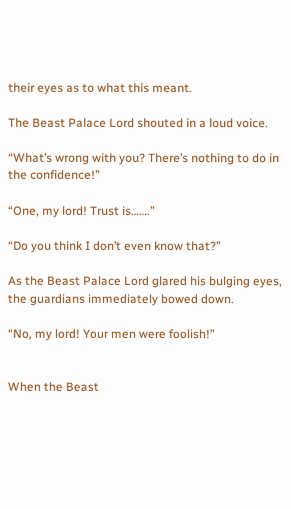their eyes as to what this meant.

The Beast Palace Lord shouted in a loud voice.

“What’s wrong with you? There’s nothing to do in the confidence!”

“One, my lord! Trust is…….”

“Do you think I don’t even know that?”

As the Beast Palace Lord glared his bulging eyes, the guardians immediately bowed down.

“No, my lord! Your men were foolish!”


When the Beast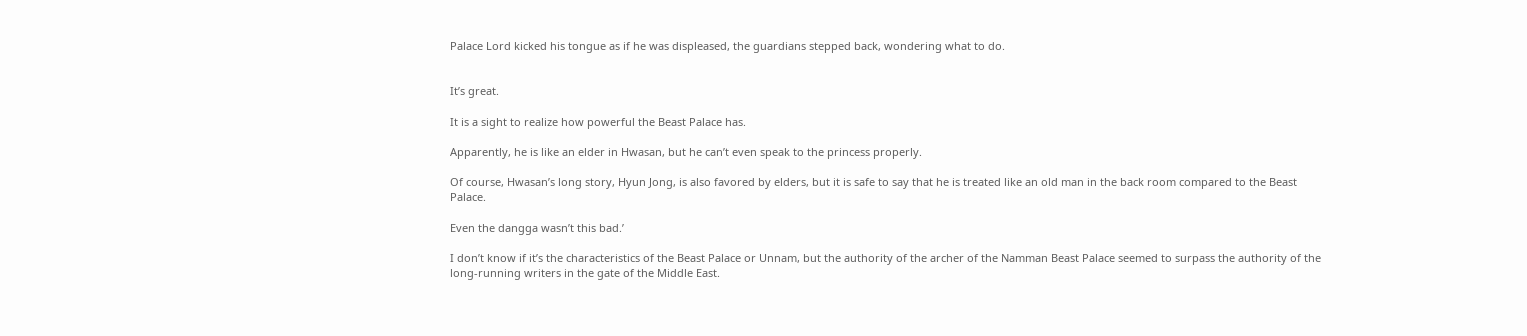Palace Lord kicked his tongue as if he was displeased, the guardians stepped back, wondering what to do.


It’s great.

It is a sight to realize how powerful the Beast Palace has.

Apparently, he is like an elder in Hwasan, but he can’t even speak to the princess properly.

Of course, Hwasan’s long story, Hyun Jong, is also favored by elders, but it is safe to say that he is treated like an old man in the back room compared to the Beast Palace.

Even the dangga wasn’t this bad.’

I don’t know if it’s the characteristics of the Beast Palace or Unnam, but the authority of the archer of the Namman Beast Palace seemed to surpass the authority of the long-running writers in the gate of the Middle East.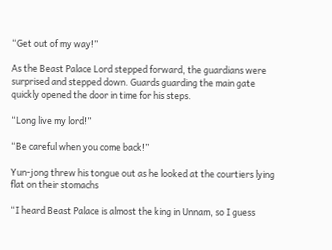“Get out of my way!”

As the Beast Palace Lord stepped forward, the guardians were surprised and stepped down. Guards guarding the main gate quickly opened the door in time for his steps.

“Long live my lord!”

“Be careful when you come back!”

Yun-jong threw his tongue out as he looked at the courtiers lying flat on their stomachs

“I heard Beast Palace is almost the king in Unnam, so I guess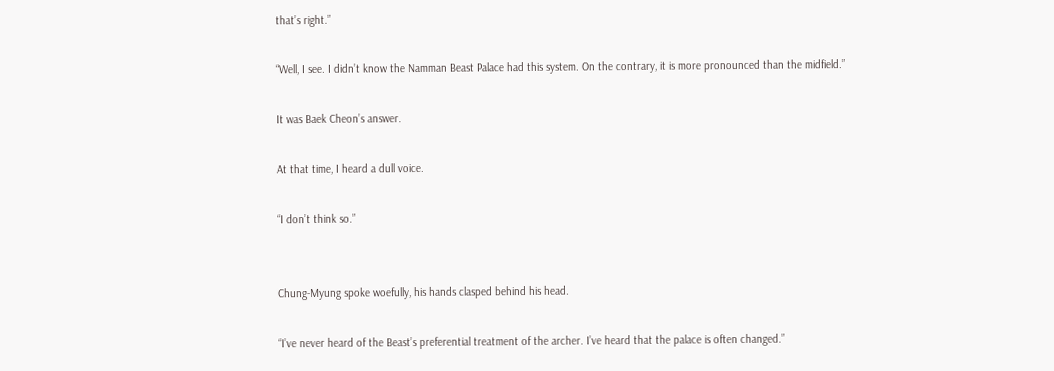that’s right.”

“Well, I see. I didn’t know the Namman Beast Palace had this system. On the contrary, it is more pronounced than the midfield.”

It was Baek Cheon’s answer.

At that time, I heard a dull voice.

“I don’t think so.”


Chung-Myung spoke woefully, his hands clasped behind his head.

“I’ve never heard of the Beast’s preferential treatment of the archer. I’ve heard that the palace is often changed.”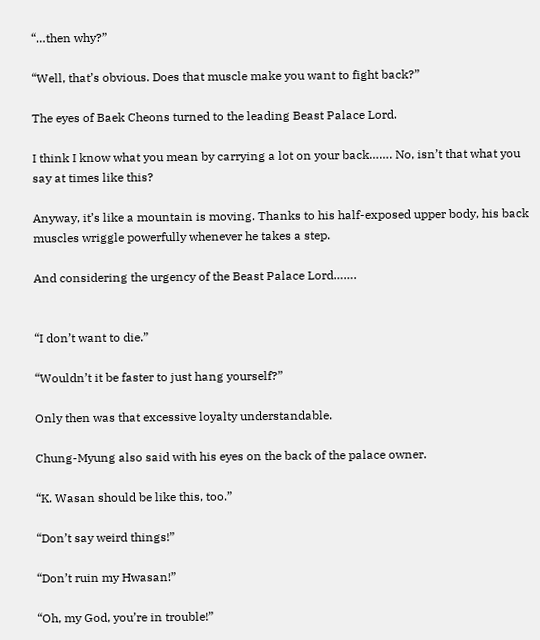“…then why?”

“Well, that’s obvious. Does that muscle make you want to fight back?”

The eyes of Baek Cheons turned to the leading Beast Palace Lord.

I think I know what you mean by carrying a lot on your back……. No, isn’t that what you say at times like this?

Anyway, it’s like a mountain is moving. Thanks to his half-exposed upper body, his back muscles wriggle powerfully whenever he takes a step.

And considering the urgency of the Beast Palace Lord…….


“I don’t want to die.”

“Wouldn’t it be faster to just hang yourself?”

Only then was that excessive loyalty understandable.

Chung-Myung also said with his eyes on the back of the palace owner.

“K. Wasan should be like this, too.”

“Don’t say weird things!”

“Don’t ruin my Hwasan!”

“Oh, my God, you’re in trouble!”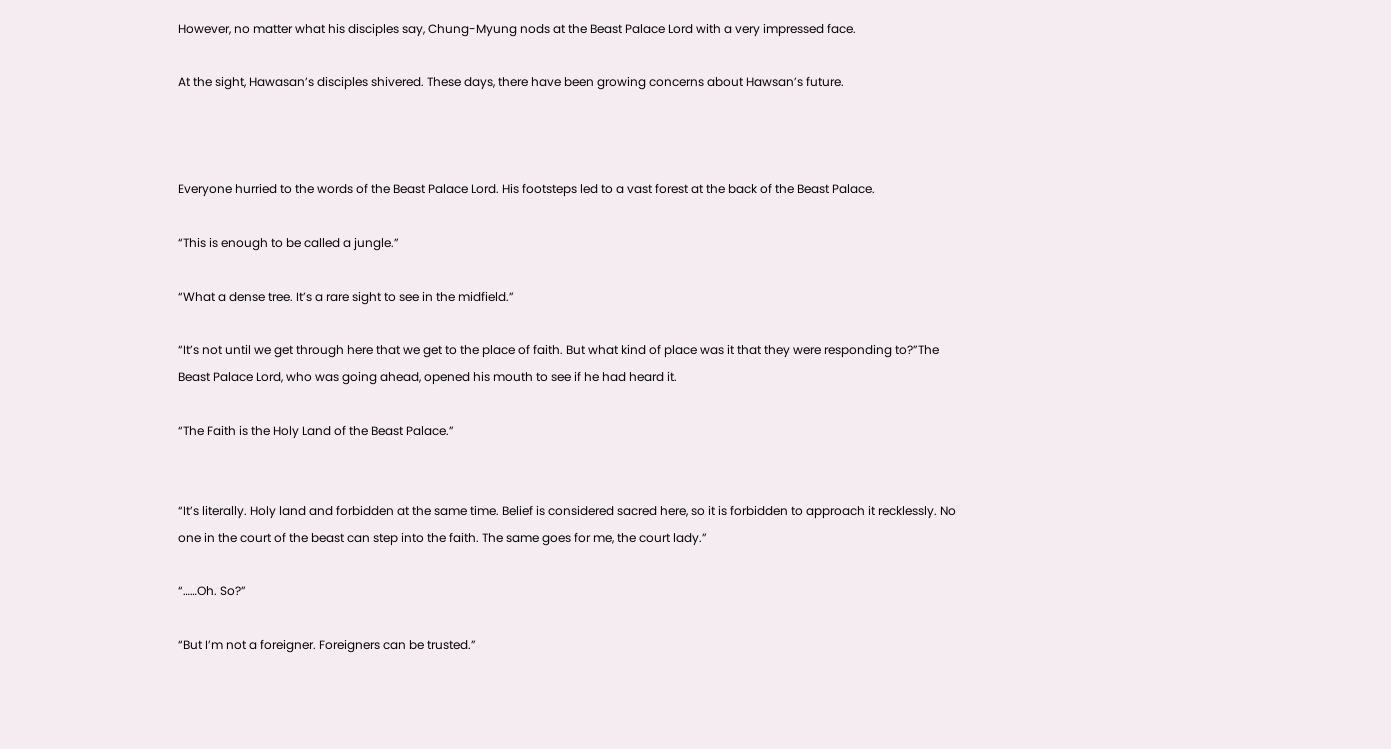However, no matter what his disciples say, Chung-Myung nods at the Beast Palace Lord with a very impressed face.

At the sight, Hawasan’s disciples shivered. These days, there have been growing concerns about Hawsan’s future.



Everyone hurried to the words of the Beast Palace Lord. His footsteps led to a vast forest at the back of the Beast Palace.

“This is enough to be called a jungle.”

“What a dense tree. It’s a rare sight to see in the midfield.”

“It’s not until we get through here that we get to the place of faith. But what kind of place was it that they were responding to?”The Beast Palace Lord, who was going ahead, opened his mouth to see if he had heard it.

“The Faith is the Holy Land of the Beast Palace.”


“It’s literally. Holy land and forbidden at the same time. Belief is considered sacred here, so it is forbidden to approach it recklessly. No one in the court of the beast can step into the faith. The same goes for me, the court lady.”

“……Oh. So?”

“But I’m not a foreigner. Foreigners can be trusted.”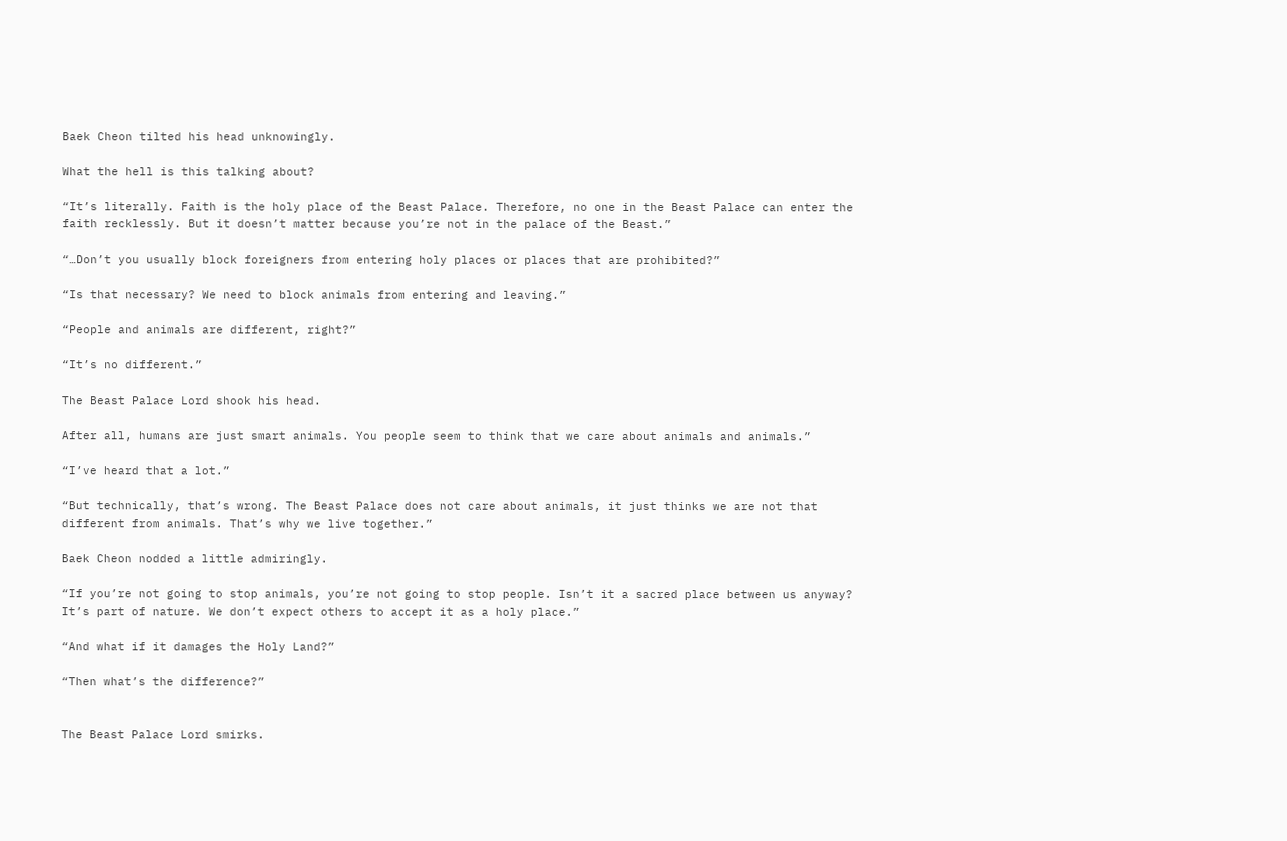Baek Cheon tilted his head unknowingly.

What the hell is this talking about?

“It’s literally. Faith is the holy place of the Beast Palace. Therefore, no one in the Beast Palace can enter the faith recklessly. But it doesn’t matter because you’re not in the palace of the Beast.”

“…Don’t you usually block foreigners from entering holy places or places that are prohibited?”

“Is that necessary? We need to block animals from entering and leaving.”

“People and animals are different, right?”

“It’s no different.”

The Beast Palace Lord shook his head.

After all, humans are just smart animals. You people seem to think that we care about animals and animals.”

“I’ve heard that a lot.”

“But technically, that’s wrong. The Beast Palace does not care about animals, it just thinks we are not that different from animals. That’s why we live together.”

Baek Cheon nodded a little admiringly.

“If you’re not going to stop animals, you’re not going to stop people. Isn’t it a sacred place between us anyway? It’s part of nature. We don’t expect others to accept it as a holy place.”

“And what if it damages the Holy Land?”

“Then what’s the difference?”


The Beast Palace Lord smirks.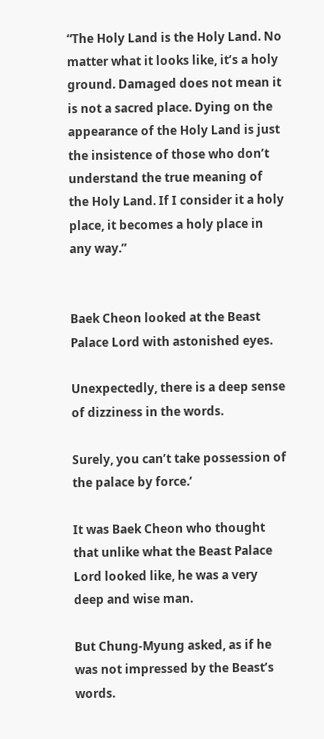“The Holy Land is the Holy Land. No matter what it looks like, it’s a holy ground. Damaged does not mean it is not a sacred place. Dying on the appearance of the Holy Land is just the insistence of those who don’t understand the true meaning of the Holy Land. If I consider it a holy place, it becomes a holy place in any way.”


Baek Cheon looked at the Beast Palace Lord with astonished eyes.

Unexpectedly, there is a deep sense of dizziness in the words.

Surely, you can’t take possession of the palace by force.’

It was Baek Cheon who thought that unlike what the Beast Palace Lord looked like, he was a very deep and wise man.

But Chung-Myung asked, as if he was not impressed by the Beast’s words.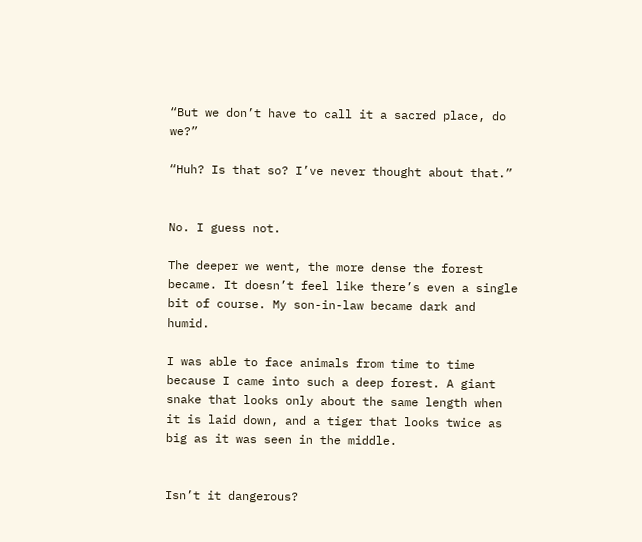“But we don’t have to call it a sacred place, do we?”

“Huh? Is that so? I’ve never thought about that.”


No. I guess not.

The deeper we went, the more dense the forest became. It doesn’t feel like there’s even a single bit of course. My son-in-law became dark and humid.

I was able to face animals from time to time because I came into such a deep forest. A giant snake that looks only about the same length when it is laid down, and a tiger that looks twice as big as it was seen in the middle.


Isn’t it dangerous?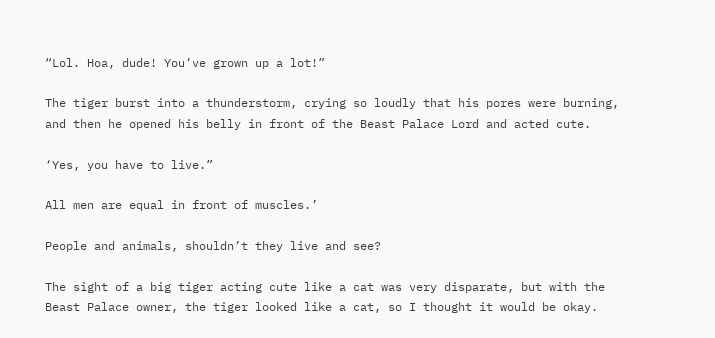“Lol. Hoa, dude! You’ve grown up a lot!”

The tiger burst into a thunderstorm, crying so loudly that his pores were burning, and then he opened his belly in front of the Beast Palace Lord and acted cute.

‘Yes, you have to live.”

All men are equal in front of muscles.’

People and animals, shouldn’t they live and see?

The sight of a big tiger acting cute like a cat was very disparate, but with the Beast Palace owner, the tiger looked like a cat, so I thought it would be okay.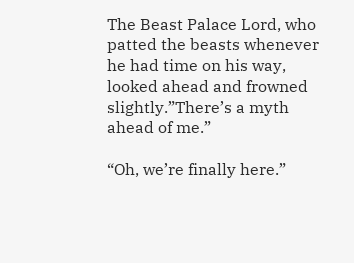The Beast Palace Lord, who patted the beasts whenever he had time on his way, looked ahead and frowned slightly.”There’s a myth ahead of me.”

“Oh, we’re finally here.”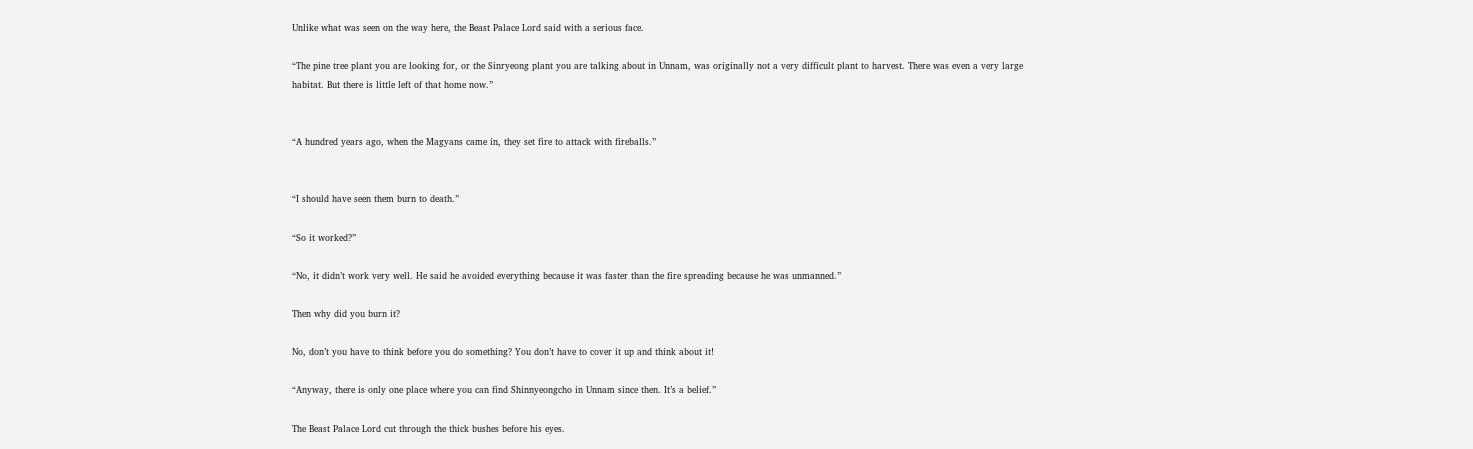Unlike what was seen on the way here, the Beast Palace Lord said with a serious face.

“The pine tree plant you are looking for, or the Sinryeong plant you are talking about in Unnam, was originally not a very difficult plant to harvest. There was even a very large habitat. But there is little left of that home now.”


“A hundred years ago, when the Magyans came in, they set fire to attack with fireballs.”


“I should have seen them burn to death.”

“So it worked?”

“No, it didn’t work very well. He said he avoided everything because it was faster than the fire spreading because he was unmanned.”

Then why did you burn it?

No, don’t you have to think before you do something? You don’t have to cover it up and think about it!

“Anyway, there is only one place where you can find Shinnyeongcho in Unnam since then. It’s a belief.”

The Beast Palace Lord cut through the thick bushes before his eyes.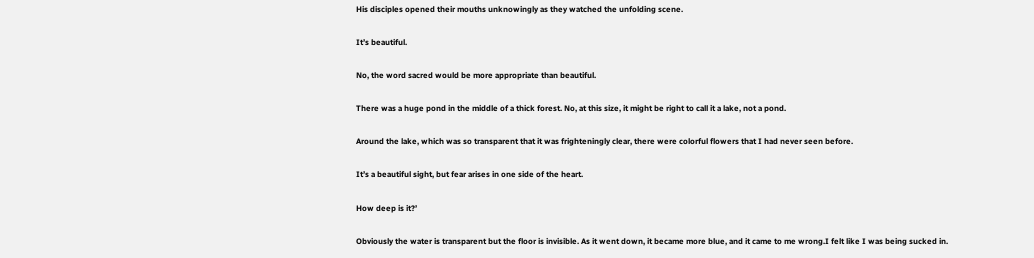His disciples opened their mouths unknowingly as they watched the unfolding scene.

It’s beautiful.

No, the word sacred would be more appropriate than beautiful.

There was a huge pond in the middle of a thick forest. No, at this size, it might be right to call it a lake, not a pond.

Around the lake, which was so transparent that it was frighteningly clear, there were colorful flowers that I had never seen before.

It’s a beautiful sight, but fear arises in one side of the heart.

How deep is it?’

Obviously the water is transparent but the floor is invisible. As it went down, it became more blue, and it came to me wrong.I felt like I was being sucked in.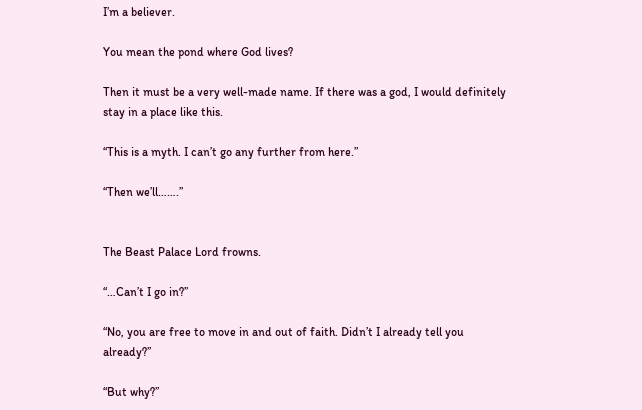I’m a believer.

You mean the pond where God lives?

Then it must be a very well-made name. If there was a god, I would definitely stay in a place like this.

“This is a myth. I can’t go any further from here.”

“Then we’ll…….”


The Beast Palace Lord frowns.

“…Can’t I go in?”

“No, you are free to move in and out of faith. Didn’t I already tell you already?”

“But why?”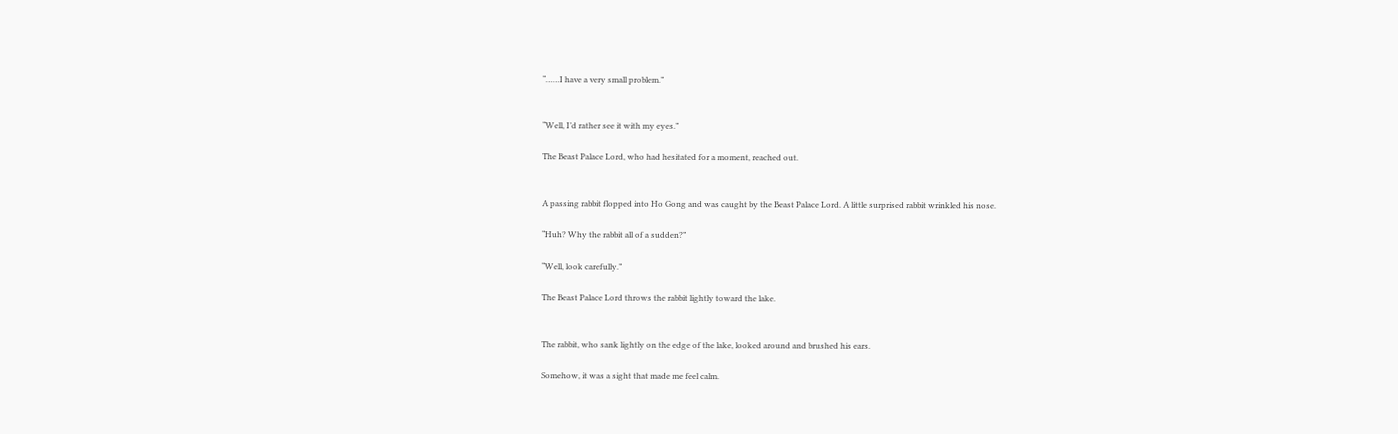“……I have a very small problem.”


“Well, I’d rather see it with my eyes.”

The Beast Palace Lord, who had hesitated for a moment, reached out.


A passing rabbit flopped into Ho Gong and was caught by the Beast Palace Lord. A little surprised rabbit wrinkled his nose.

“Huh? Why the rabbit all of a sudden?”

“Well, look carefully.”

The Beast Palace Lord throws the rabbit lightly toward the lake.


The rabbit, who sank lightly on the edge of the lake, looked around and brushed his ears.

Somehow, it was a sight that made me feel calm.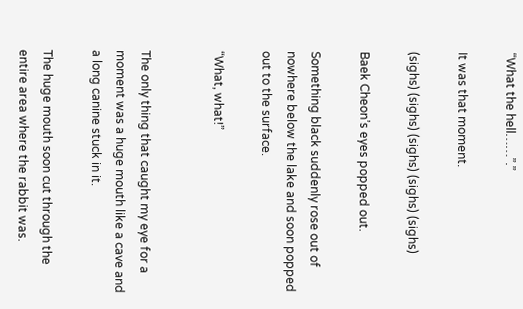“What the hell……”.”

It was that moment.

(sighs) (sighs) (sighs) (sighs) (sighs)

Baek Cheon’s eyes popped out.

Something black suddenly rose out of nowhere below the lake and soon popped out to the surface.

“What, what!”


The only thing that caught my eye for a moment was a huge mouth like a cave and a long canine stuck in it.

The huge mouth soon cut through the entire area where the rabbit was.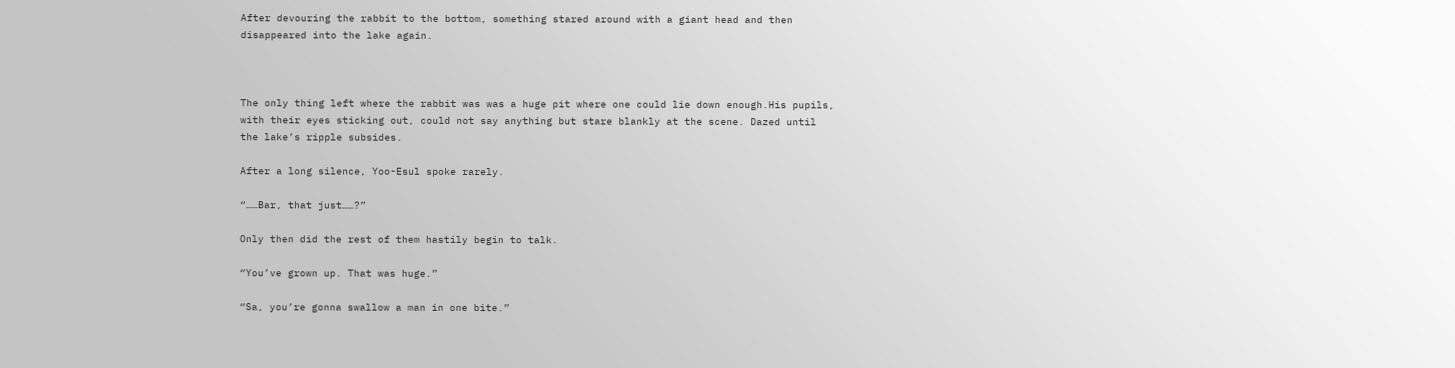After devouring the rabbit to the bottom, something stared around with a giant head and then disappeared into the lake again.



The only thing left where the rabbit was was a huge pit where one could lie down enough.His pupils, with their eyes sticking out, could not say anything but stare blankly at the scene. Dazed until the lake’s ripple subsides.

After a long silence, Yoo-Esul spoke rarely.

“……Bar, that just……?”

Only then did the rest of them hastily begin to talk.

“You’ve grown up. That was huge.”

“Sa, you’re gonna swallow a man in one bite.”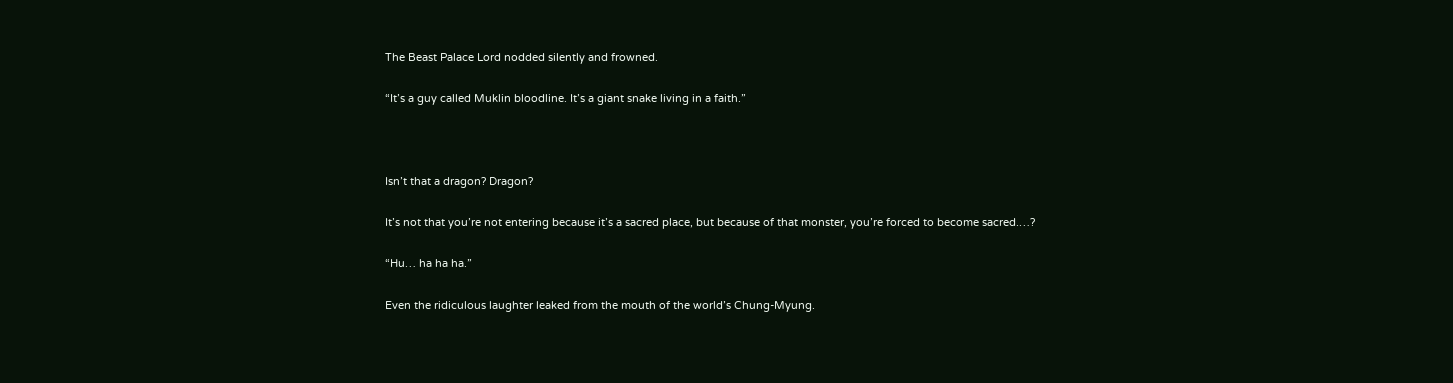The Beast Palace Lord nodded silently and frowned.

“It’s a guy called Muklin bloodline. It’s a giant snake living in a faith.”



Isn’t that a dragon? Dragon?

It’s not that you’re not entering because it’s a sacred place, but because of that monster, you’re forced to become sacred.…?

“Hu… ha ha ha.”

Even the ridiculous laughter leaked from the mouth of the world’s Chung-Myung.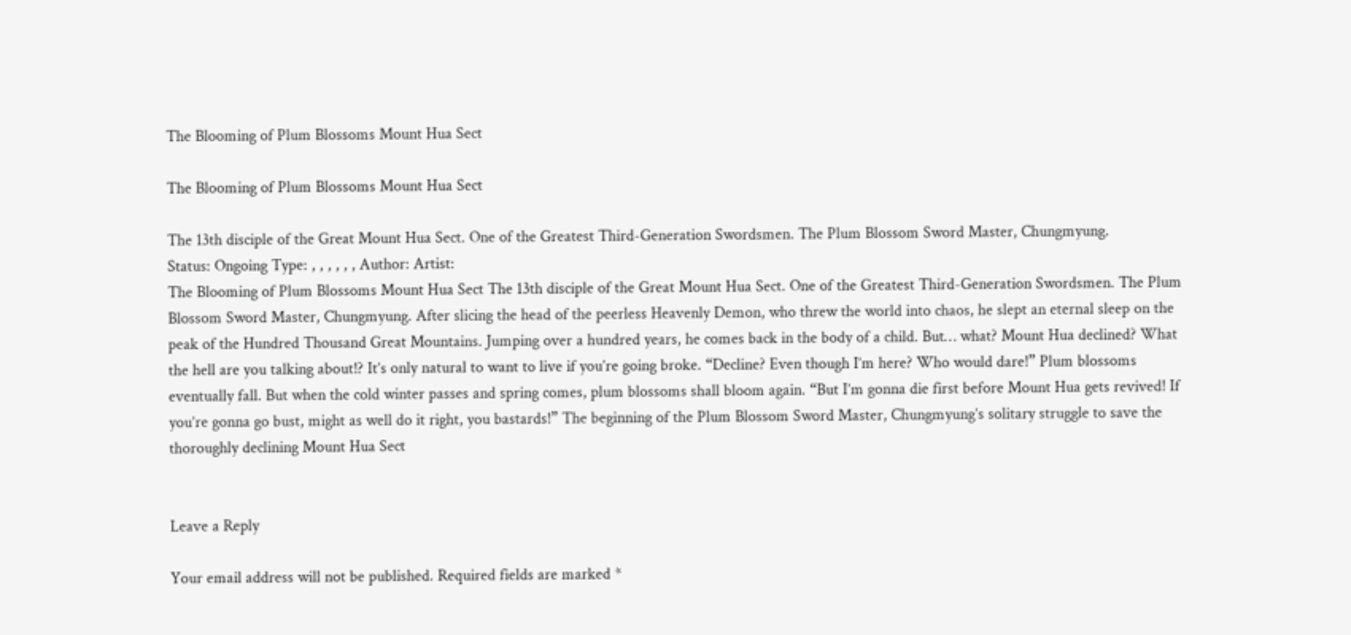The Blooming of Plum Blossoms Mount Hua Sect

The Blooming of Plum Blossoms Mount Hua Sect

The 13th disciple of the Great Mount Hua Sect. One of the Greatest Third-Generation Swordsmen. The Plum Blossom Sword Master, Chungmyung.
Status: Ongoing Type: , , , , , , Author: Artist:
The Blooming of Plum Blossoms Mount Hua Sect The 13th disciple of the Great Mount Hua Sect. One of the Greatest Third-Generation Swordsmen. The Plum Blossom Sword Master, Chungmyung. After slicing the head of the peerless Heavenly Demon, who threw the world into chaos, he slept an eternal sleep on the peak of the Hundred Thousand Great Mountains. Jumping over a hundred years, he comes back in the body of a child. But… what? Mount Hua declined? What the hell are you talking about!? It’s only natural to want to live if you’re going broke. “Decline? Even though I’m here? Who would dare!” Plum blossoms eventually fall. But when the cold winter passes and spring comes, plum blossoms shall bloom again. “But I’m gonna die first before Mount Hua gets revived! If you’re gonna go bust, might as well do it right, you bastards!” The beginning of the Plum Blossom Sword Master, Chungmyung’s solitary struggle to save the thoroughly declining Mount Hua Sect


Leave a Reply

Your email address will not be published. Required fields are marked *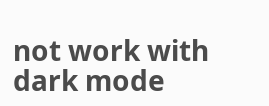not work with dark mode